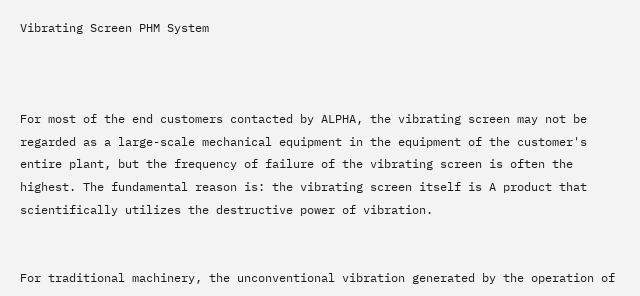Vibrating Screen PHM System



For most of the end customers contacted by ALPHA, the vibrating screen may not be regarded as a large-scale mechanical equipment in the equipment of the customer's entire plant, but the frequency of failure of the vibrating screen is often the highest. The fundamental reason is: the vibrating screen itself is A product that scientifically utilizes the destructive power of vibration.


For traditional machinery, the unconventional vibration generated by the operation of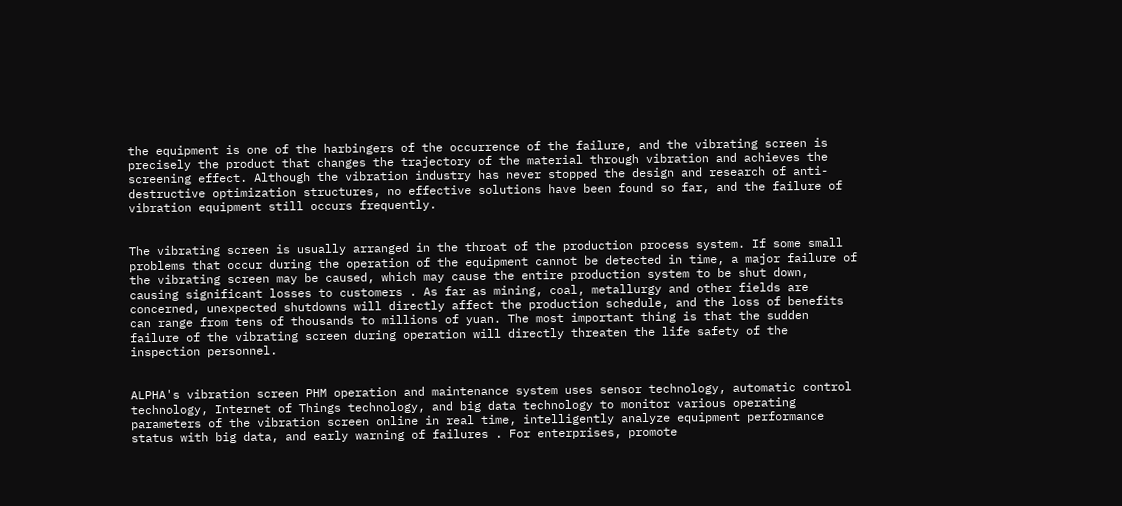the equipment is one of the harbingers of the occurrence of the failure, and the vibrating screen is precisely the product that changes the trajectory of the material through vibration and achieves the screening effect. Although the vibration industry has never stopped the design and research of anti-destructive optimization structures, no effective solutions have been found so far, and the failure of vibration equipment still occurs frequently.


The vibrating screen is usually arranged in the throat of the production process system. If some small problems that occur during the operation of the equipment cannot be detected in time, a major failure of the vibrating screen may be caused, which may cause the entire production system to be shut down, causing significant losses to customers . As far as mining, coal, metallurgy and other fields are concerned, unexpected shutdowns will directly affect the production schedule, and the loss of benefits can range from tens of thousands to millions of yuan. The most important thing is that the sudden failure of the vibrating screen during operation will directly threaten the life safety of the inspection personnel.


ALPHA's vibration screen PHM operation and maintenance system uses sensor technology, automatic control technology, Internet of Things technology, and big data technology to monitor various operating parameters of the vibration screen online in real time, intelligently analyze equipment performance status with big data, and early warning of failures . For enterprises, promote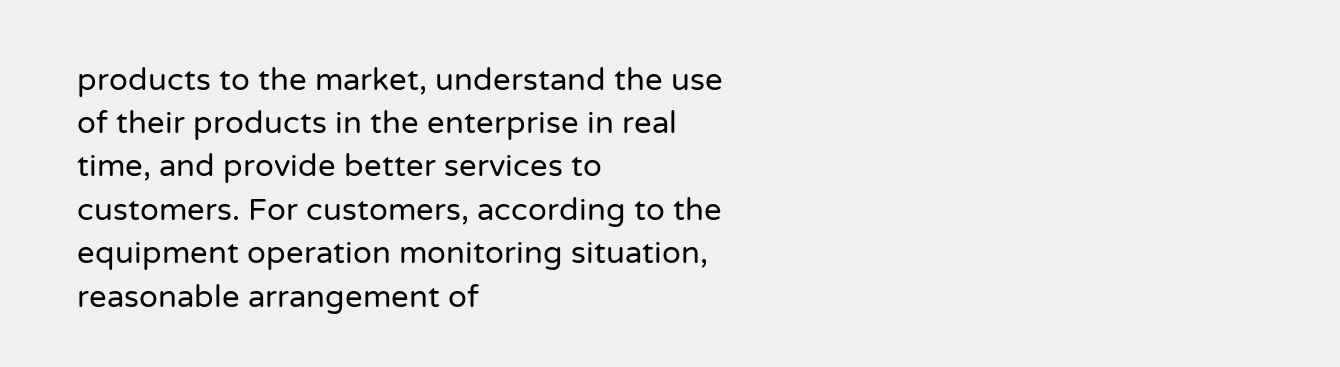products to the market, understand the use of their products in the enterprise in real time, and provide better services to customers. For customers, according to the equipment operation monitoring situation, reasonable arrangement of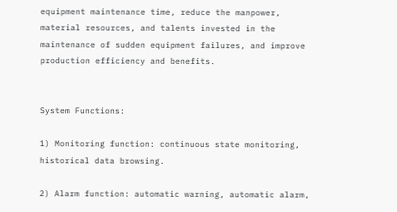equipment maintenance time, reduce the manpower, material resources, and talents invested in the maintenance of sudden equipment failures, and improve production efficiency and benefits.


System Functions:

1) Monitoring function: continuous state monitoring, historical data browsing.

2) Alarm function: automatic warning, automatic alarm,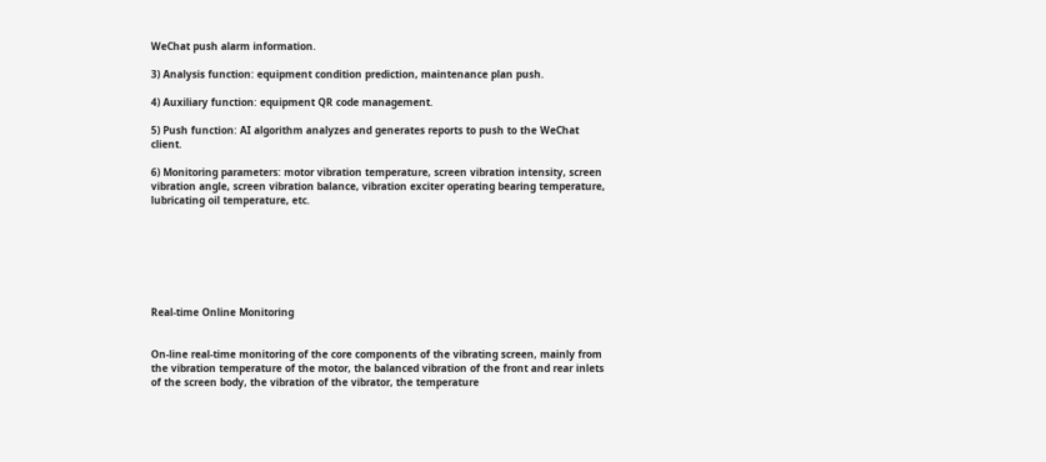WeChat push alarm information.

3) Analysis function: equipment condition prediction, maintenance plan push.

4) Auxiliary function: equipment QR code management.

5) Push function: AI algorithm analyzes and generates reports to push to the WeChat client.

6) Monitoring parameters: motor vibration temperature, screen vibration intensity, screen vibration angle, screen vibration balance, vibration exciter operating bearing temperature, lubricating oil temperature, etc.







Real-time Online Monitoring


On-line real-time monitoring of the core components of the vibrating screen, mainly from the vibration temperature of the motor, the balanced vibration of the front and rear inlets of the screen body, the vibration of the vibrator, the temperature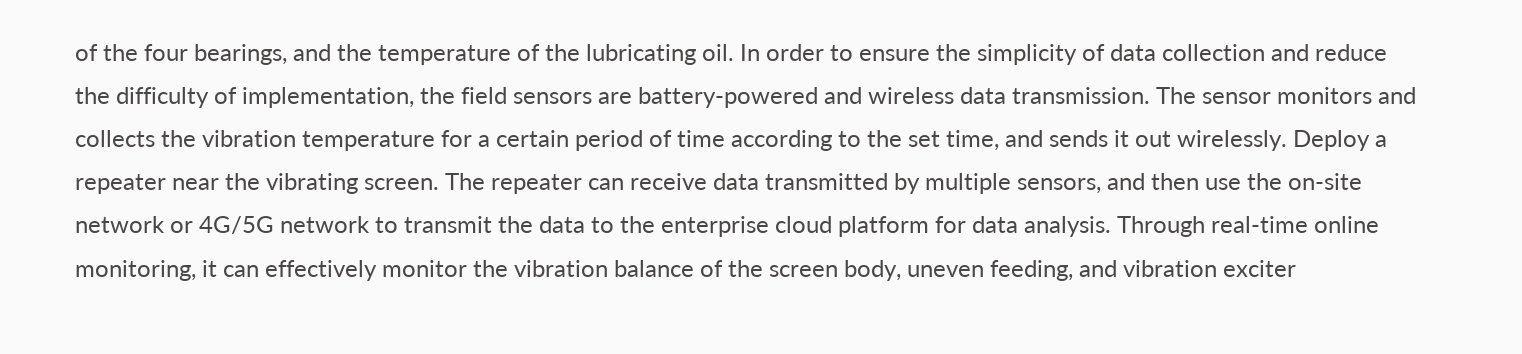of the four bearings, and the temperature of the lubricating oil. In order to ensure the simplicity of data collection and reduce the difficulty of implementation, the field sensors are battery-powered and wireless data transmission. The sensor monitors and collects the vibration temperature for a certain period of time according to the set time, and sends it out wirelessly. Deploy a repeater near the vibrating screen. The repeater can receive data transmitted by multiple sensors, and then use the on-site network or 4G/5G network to transmit the data to the enterprise cloud platform for data analysis. Through real-time online monitoring, it can effectively monitor the vibration balance of the screen body, uneven feeding, and vibration exciter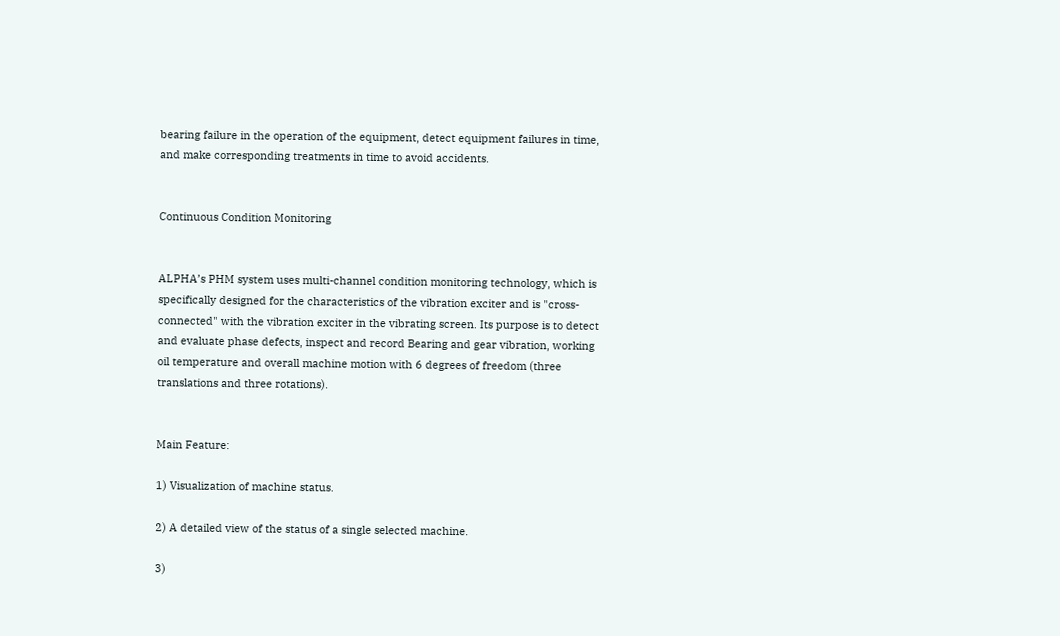bearing failure in the operation of the equipment, detect equipment failures in time, and make corresponding treatments in time to avoid accidents.


Continuous Condition Monitoring


ALPHA’s PHM system uses multi-channel condition monitoring technology, which is specifically designed for the characteristics of the vibration exciter and is "cross-connected" with the vibration exciter in the vibrating screen. Its purpose is to detect and evaluate phase defects, inspect and record Bearing and gear vibration, working oil temperature and overall machine motion with 6 degrees of freedom (three translations and three rotations).


Main Feature:

1) Visualization of machine status.

2) A detailed view of the status of a single selected machine.

3)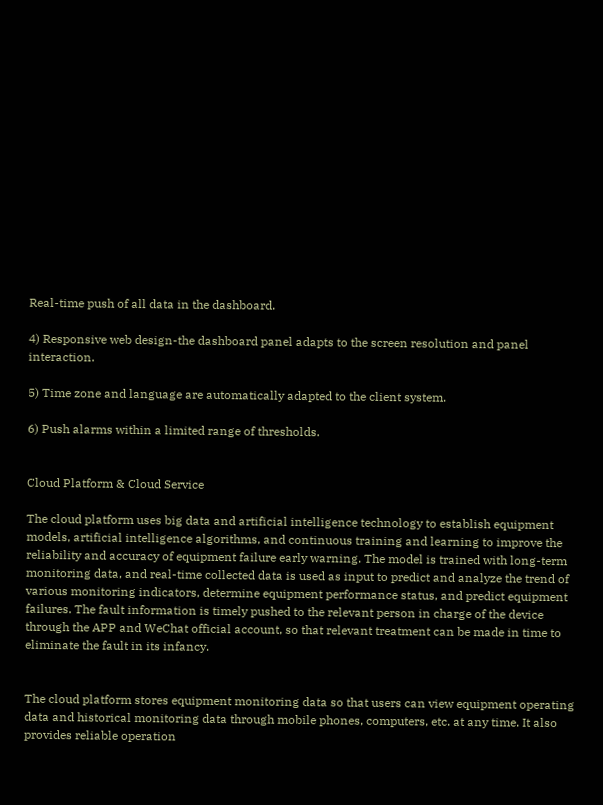Real-time push of all data in the dashboard.

4) Responsive web design-the dashboard panel adapts to the screen resolution and panel interaction.

5) Time zone and language are automatically adapted to the client system.

6) Push alarms within a limited range of thresholds.


Cloud Platform & Cloud Service

The cloud platform uses big data and artificial intelligence technology to establish equipment models, artificial intelligence algorithms, and continuous training and learning to improve the reliability and accuracy of equipment failure early warning. The model is trained with long-term monitoring data, and real-time collected data is used as input to predict and analyze the trend of various monitoring indicators, determine equipment performance status, and predict equipment failures. The fault information is timely pushed to the relevant person in charge of the device through the APP and WeChat official account, so that relevant treatment can be made in time to eliminate the fault in its infancy.


The cloud platform stores equipment monitoring data so that users can view equipment operating data and historical monitoring data through mobile phones, computers, etc. at any time. It also provides reliable operation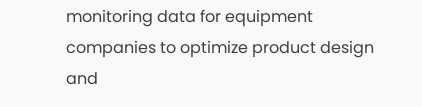monitoring data for equipment companies to optimize product design and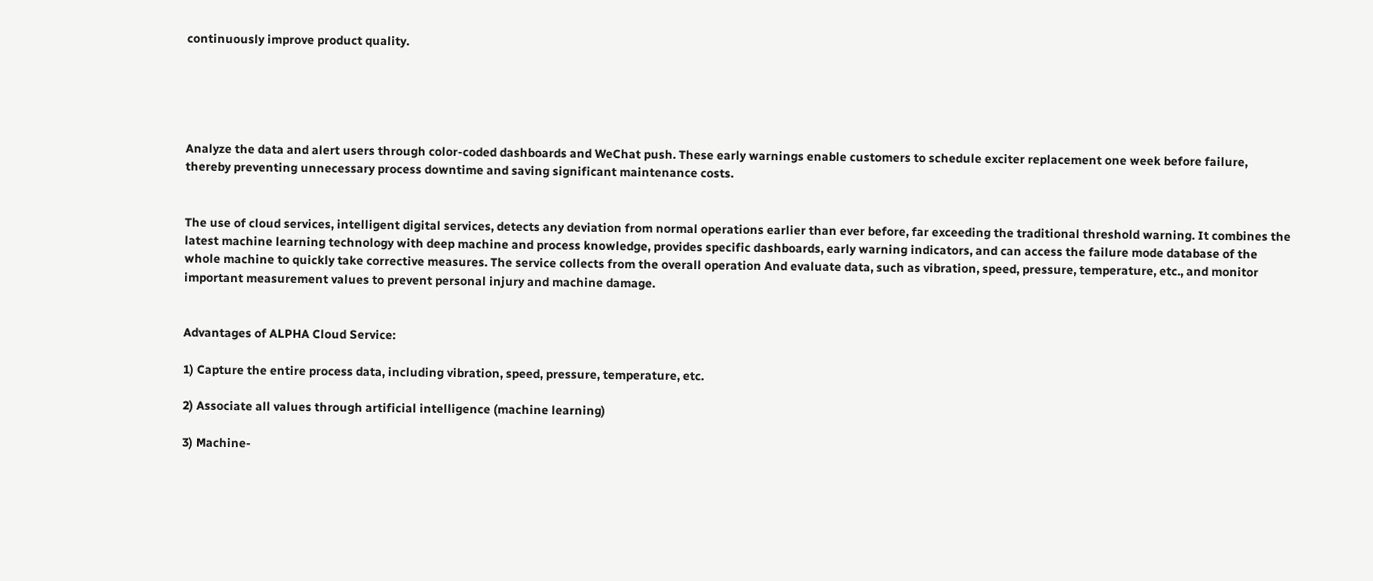continuously improve product quality.





Analyze the data and alert users through color-coded dashboards and WeChat push. These early warnings enable customers to schedule exciter replacement one week before failure, thereby preventing unnecessary process downtime and saving significant maintenance costs.


The use of cloud services, intelligent digital services, detects any deviation from normal operations earlier than ever before, far exceeding the traditional threshold warning. It combines the latest machine learning technology with deep machine and process knowledge, provides specific dashboards, early warning indicators, and can access the failure mode database of the whole machine to quickly take corrective measures. The service collects from the overall operation And evaluate data, such as vibration, speed, pressure, temperature, etc., and monitor important measurement values to prevent personal injury and machine damage.


Advantages of ALPHA Cloud Service:

1) Capture the entire process data, including vibration, speed, pressure, temperature, etc.

2) Associate all values through artificial intelligence (machine learning)

3) Machine-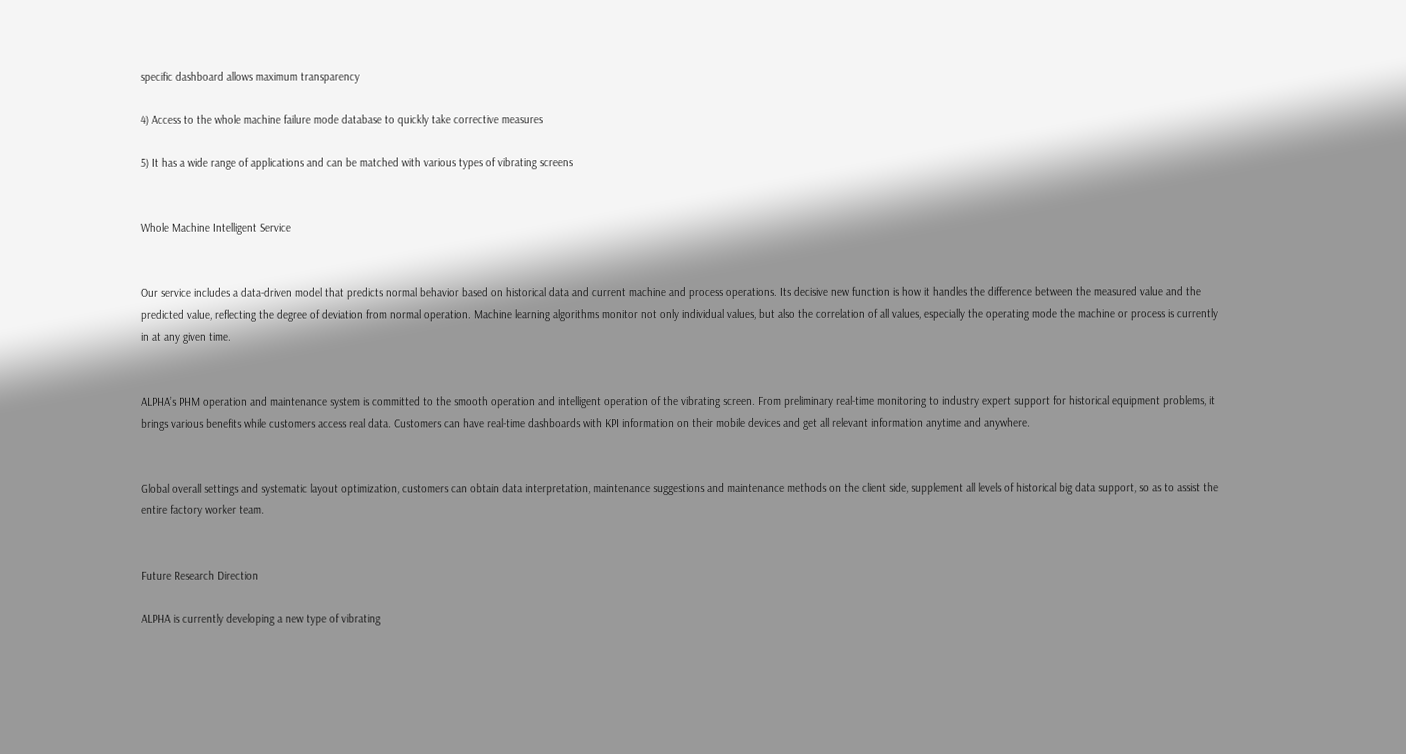specific dashboard allows maximum transparency

4) Access to the whole machine failure mode database to quickly take corrective measures

5) It has a wide range of applications and can be matched with various types of vibrating screens


Whole Machine Intelligent Service


Our service includes a data-driven model that predicts normal behavior based on historical data and current machine and process operations. Its decisive new function is how it handles the difference between the measured value and the predicted value, reflecting the degree of deviation from normal operation. Machine learning algorithms monitor not only individual values, but also the correlation of all values, especially the operating mode the machine or process is currently in at any given time.


ALPHA’s PHM operation and maintenance system is committed to the smooth operation and intelligent operation of the vibrating screen. From preliminary real-time monitoring to industry expert support for historical equipment problems, it brings various benefits while customers access real data. Customers can have real-time dashboards with KPI information on their mobile devices and get all relevant information anytime and anywhere.


Global overall settings and systematic layout optimization, customers can obtain data interpretation, maintenance suggestions and maintenance methods on the client side, supplement all levels of historical big data support, so as to assist the entire factory worker team.


Future Research Direction

ALPHA is currently developing a new type of vibrating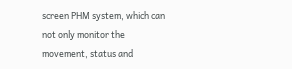screen PHM system, which can not only monitor the movement, status and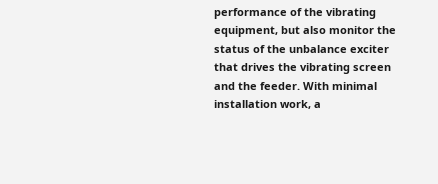performance of the vibrating equipment, but also monitor the status of the unbalance exciter that drives the vibrating screen and the feeder. With minimal installation work, a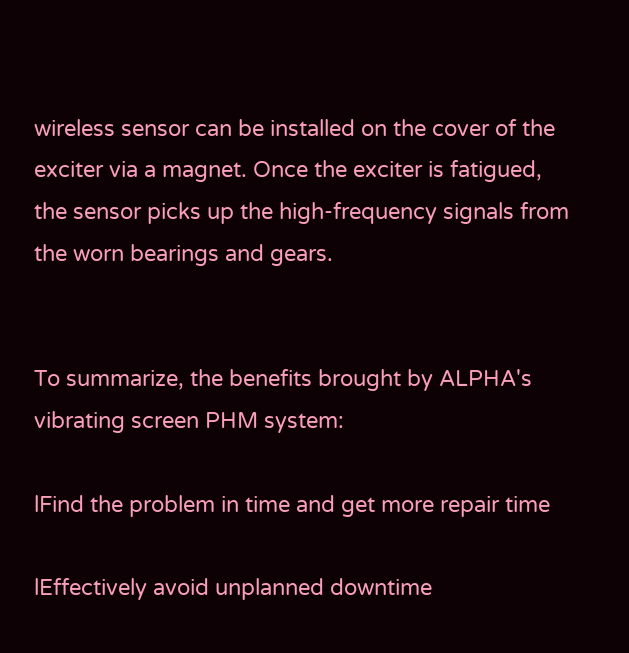wireless sensor can be installed on the cover of the exciter via a magnet. Once the exciter is fatigued, the sensor picks up the high-frequency signals from the worn bearings and gears.


To summarize, the benefits brought by ALPHA's vibrating screen PHM system:

lFind the problem in time and get more repair time

lEffectively avoid unplanned downtime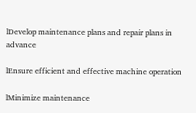lDevelop maintenance plans and repair plans in advance

lEnsure efficient and effective machine operation

lMinimize maintenance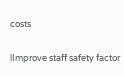costs

lImprove staff safety factor